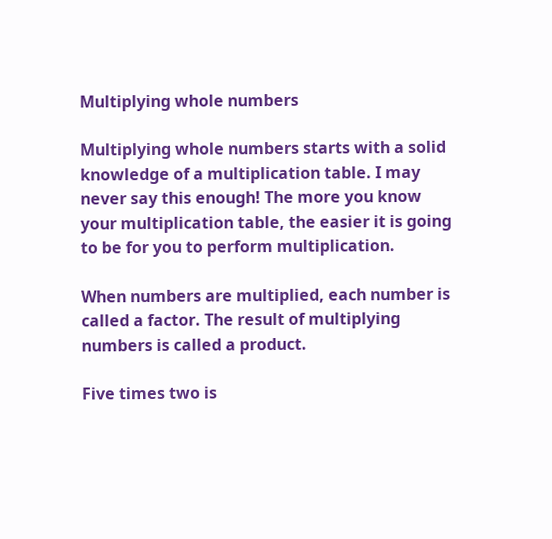Multiplying whole numbers

Multiplying whole numbers starts with a solid knowledge of a multiplication table. I may never say this enough! The more you know your multiplication table, the easier it is going to be for you to perform multiplication.

When numbers are multiplied, each number is called a factor. The result of multiplying numbers is called a product.

Five times two is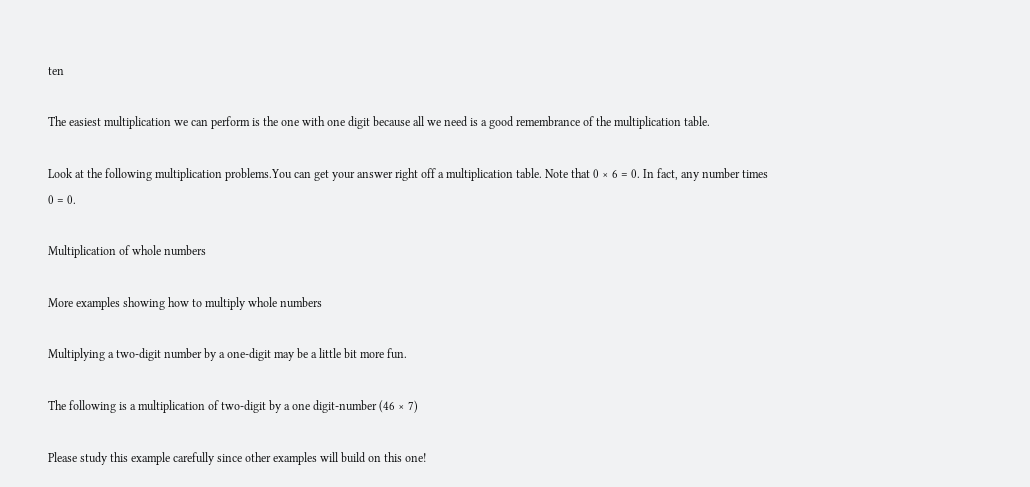ten

The easiest multiplication we can perform is the one with one digit because all we need is a good remembrance of the multiplication table.

Look at the following multiplication problems.You can get your answer right off a multiplication table. Note that 0 × 6 = 0. In fact, any number times 0 = 0.

Multiplication of whole numbers

More examples showing how to multiply whole numbers

Multiplying a two-digit number by a one-digit may be a little bit more fun.

The following is a multiplication of two-digit by a one digit-number (46 × 7)

Please study this example carefully since other examples will build on this one!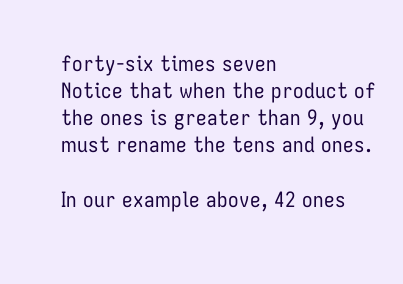forty-six times seven
Notice that when the product of the ones is greater than 9, you must rename the tens and ones.

In our example above, 42 ones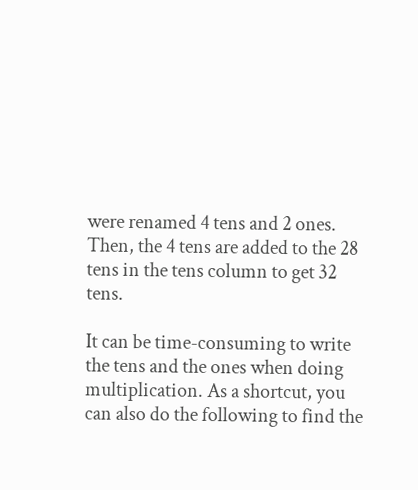were renamed 4 tens and 2 ones. Then, the 4 tens are added to the 28 tens in the tens column to get 32 tens.

It can be time-consuming to write the tens and the ones when doing multiplication. As a shortcut, you can also do the following to find the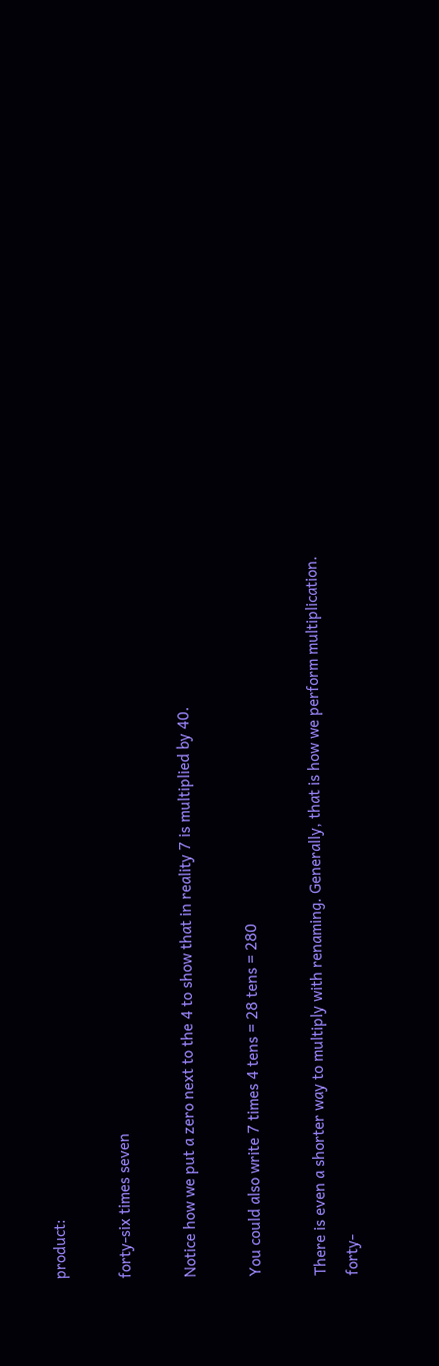product:

forty-six times seven

Notice how we put a zero next to the 4 to show that in reality 7 is multiplied by 40.

You could also write 7 times 4 tens = 28 tens = 280

There is even a shorter way to multiply with renaming. Generally, that is how we perform multiplication.
forty-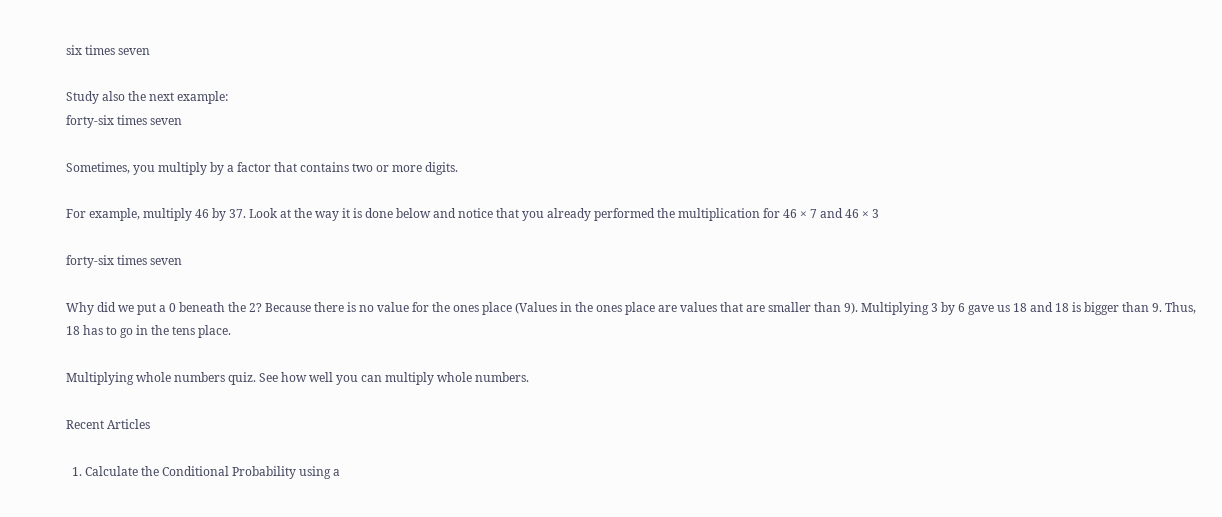six times seven

Study also the next example:
forty-six times seven

Sometimes, you multiply by a factor that contains two or more digits.

For example, multiply 46 by 37. Look at the way it is done below and notice that you already performed the multiplication for 46 × 7 and 46 × 3

forty-six times seven

Why did we put a 0 beneath the 2? Because there is no value for the ones place (Values in the ones place are values that are smaller than 9). Multiplying 3 by 6 gave us 18 and 18 is bigger than 9. Thus, 18 has to go in the tens place.

Multiplying whole numbers quiz. See how well you can multiply whole numbers.

Recent Articles

  1. Calculate the Conditional Probability using a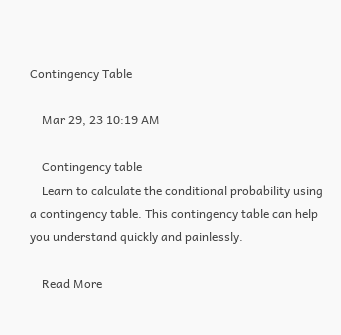Contingency Table

    Mar 29, 23 10:19 AM

    Contingency table
    Learn to calculate the conditional probability using a contingency table. This contingency table can help you understand quickly and painlessly.

    Read More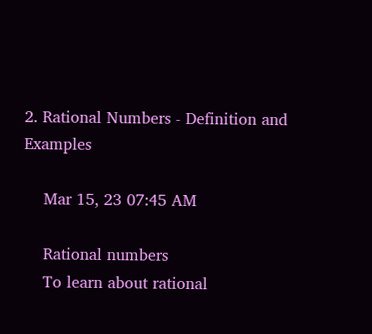2. Rational Numbers - Definition and Examples

    Mar 15, 23 07:45 AM

    Rational numbers
    To learn about rational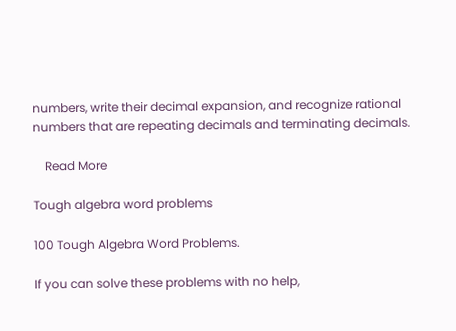numbers, write their decimal expansion, and recognize rational numbers that are repeating decimals and terminating decimals.

    Read More

Tough algebra word problems

100 Tough Algebra Word Problems.

If you can solve these problems with no help,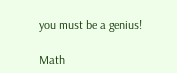you must be a genius!

Math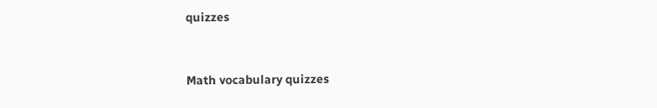quizzes


Math vocabulary quizzes